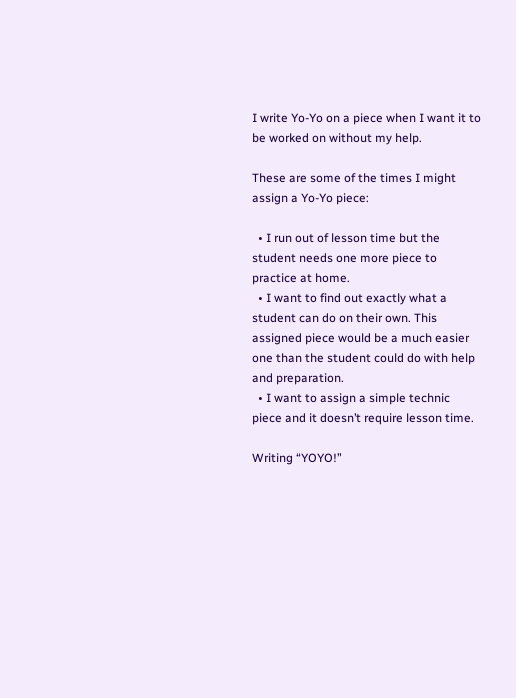I write Yo-Yo on a piece when I want it to be worked on without my help.

These are some of the times I might assign a Yo-Yo piece:

  • I run out of lesson time but the student needs one more piece to practice at home.
  • I want to find out exactly what a student can do on their own. This assigned piece would be a much easier one than the student could do with help and preparation.
  • I want to assign a simple technic piece and it doesn’t require lesson time.

Writing “YOYO!”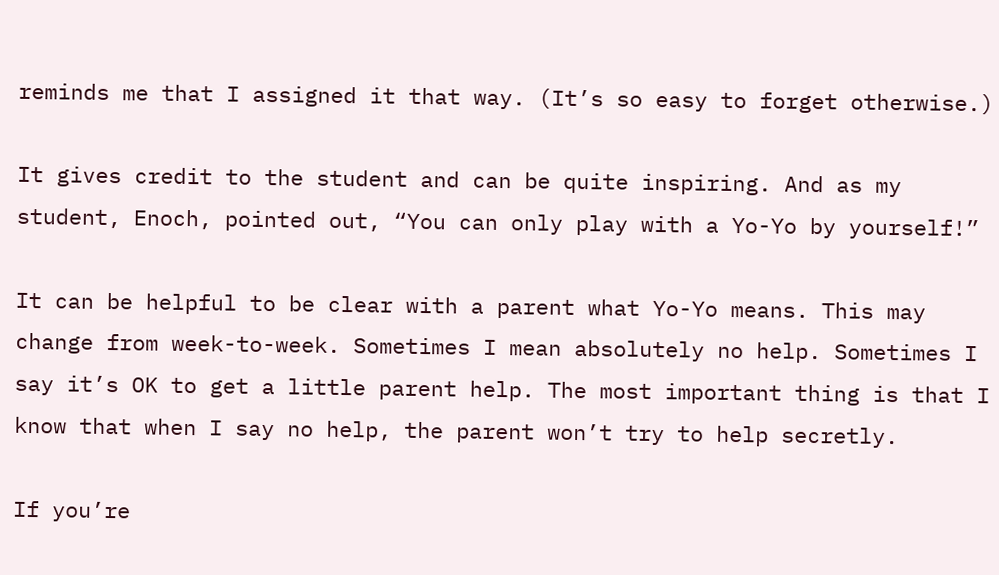reminds me that I assigned it that way. (It’s so easy to forget otherwise.)

It gives credit to the student and can be quite inspiring. And as my student, Enoch, pointed out, “You can only play with a Yo-Yo by yourself!”

It can be helpful to be clear with a parent what Yo-Yo means. This may change from week-to-week. Sometimes I mean absolutely no help. Sometimes I say it’s OK to get a little parent help. The most important thing is that I know that when I say no help, the parent won’t try to help secretly.

If you’re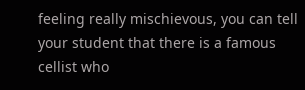feeling really mischievous, you can tell your student that there is a famous cellist who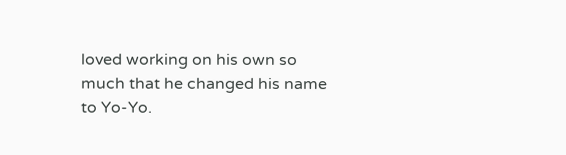loved working on his own so much that he changed his name to Yo-Yo.